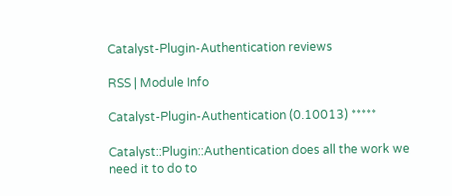Catalyst-Plugin-Authentication reviews

RSS | Module Info

Catalyst-Plugin-Authentication (0.10013) *****

Catalyst::Plugin::Authentication does all the work we need it to do to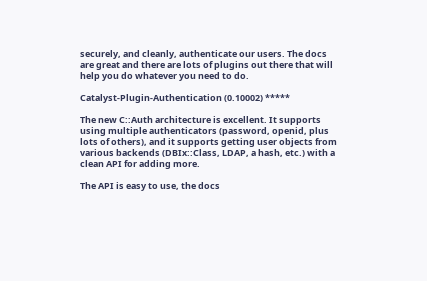securely, and cleanly, authenticate our users. The docs are great and there are lots of plugins out there that will help you do whatever you need to do.

Catalyst-Plugin-Authentication (0.10002) *****

The new C::Auth architecture is excellent. It supports using multiple authenticators (password, openid, plus lots of others), and it supports getting user objects from various backends (DBIx::Class, LDAP, a hash, etc.) with a clean API for adding more.

The API is easy to use, the docs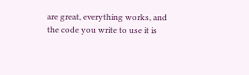are great, everything works, and the code you write to use it is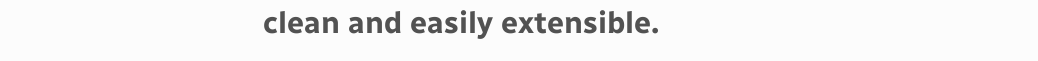clean and easily extensible.